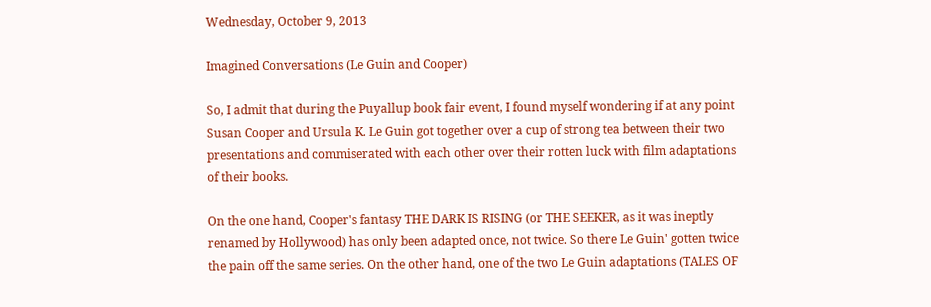Wednesday, October 9, 2013

Imagined Conversations (Le Guin and Cooper)

So, I admit that during the Puyallup book fair event, I found myself wondering if at any point Susan Cooper and Ursula K. Le Guin got together over a cup of strong tea between their two presentations and commiserated with each other over their rotten luck with film adaptations of their books.

On the one hand, Cooper's fantasy THE DARK IS RISING (or THE SEEKER, as it was ineptly renamed by Hollywood) has only been adapted once, not twice. So there Le Guin' gotten twice the pain off the same series. On the other hand, one of the two Le Guin adaptations (TALES OF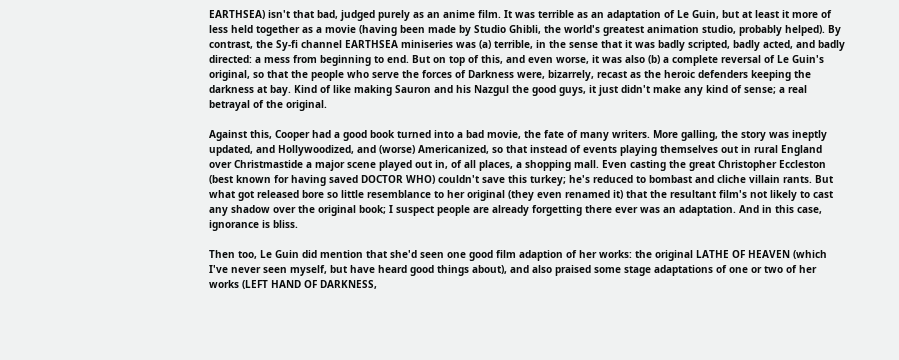EARTHSEA) isn't that bad, judged purely as an anime film. It was terrible as an adaptation of Le Guin, but at least it more of less held together as a movie (having been made by Studio Ghibli, the world's greatest animation studio, probably helped). By contrast, the Sy-fi channel EARTHSEA miniseries was (a) terrible, in the sense that it was badly scripted, badly acted, and badly directed: a mess from beginning to end. But on top of this, and even worse, it was also (b) a complete reversal of Le Guin's original, so that the people who serve the forces of Darkness were, bizarrely, recast as the heroic defenders keeping the darkness at bay. Kind of like making Sauron and his Nazgul the good guys, it just didn't make any kind of sense; a real betrayal of the original.

Against this, Cooper had a good book turned into a bad movie, the fate of many writers. More galling, the story was ineptly updated, and Hollywoodized, and (worse) Americanized, so that instead of events playing themselves out in rural England over Christmastide a major scene played out in, of all places, a shopping mall. Even casting the great Christopher Eccleston (best known for having saved DOCTOR WHO) couldn't save this turkey; he's reduced to bombast and cliche villain rants. But what got released bore so little resemblance to her original (they even renamed it) that the resultant film's not likely to cast any shadow over the original book; I suspect people are already forgetting there ever was an adaptation. And in this case, ignorance is bliss.

Then too, Le Guin did mention that she'd seen one good film adaption of her works: the original LATHE OF HEAVEN (which I've never seen myself, but have heard good things about), and also praised some stage adaptations of one or two of her works (LEFT HAND OF DARKNESS,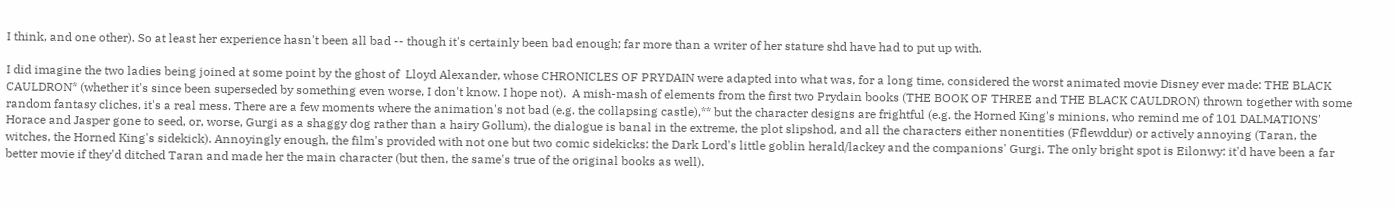I think, and one other). So at least her experience hasn't been all bad -- though it's certainly been bad enough; far more than a writer of her stature shd have had to put up with.

I did imagine the two ladies being joined at some point by the ghost of  Lloyd Alexander, whose CHRONICLES OF PRYDAIN were adapted into what was, for a long time, considered the worst animated movie Disney ever made: THE BLACK CAULDRON* (whether it's since been superseded by something even worse, I don't know. I hope not).  A mish-mash of elements from the first two Prydain books (THE BOOK OF THREE and THE BLACK CAULDRON) thrown together with some random fantasy cliches, it's a real mess. There are a few moments where the animation's not bad (e.g. the collapsing castle),** but the character designs are frightful (e.g. the Horned King's minions, who remind me of 101 DALMATIONS' Horace and Jasper gone to seed, or, worse, Gurgi as a shaggy dog rather than a hairy Gollum), the dialogue is banal in the extreme, the plot slipshod, and all the characters either nonentities (Fflewddur) or actively annoying (Taran, the witches, the Horned King's sidekick). Annoyingly enough, the film's provided with not one but two comic sidekicks: the Dark Lord's little goblin herald/lackey and the companions' Gurgi. The only bright spot is Eilonwy: it'd have been a far better movie if they'd ditched Taran and made her the main character (but then, the same's true of the original books as well).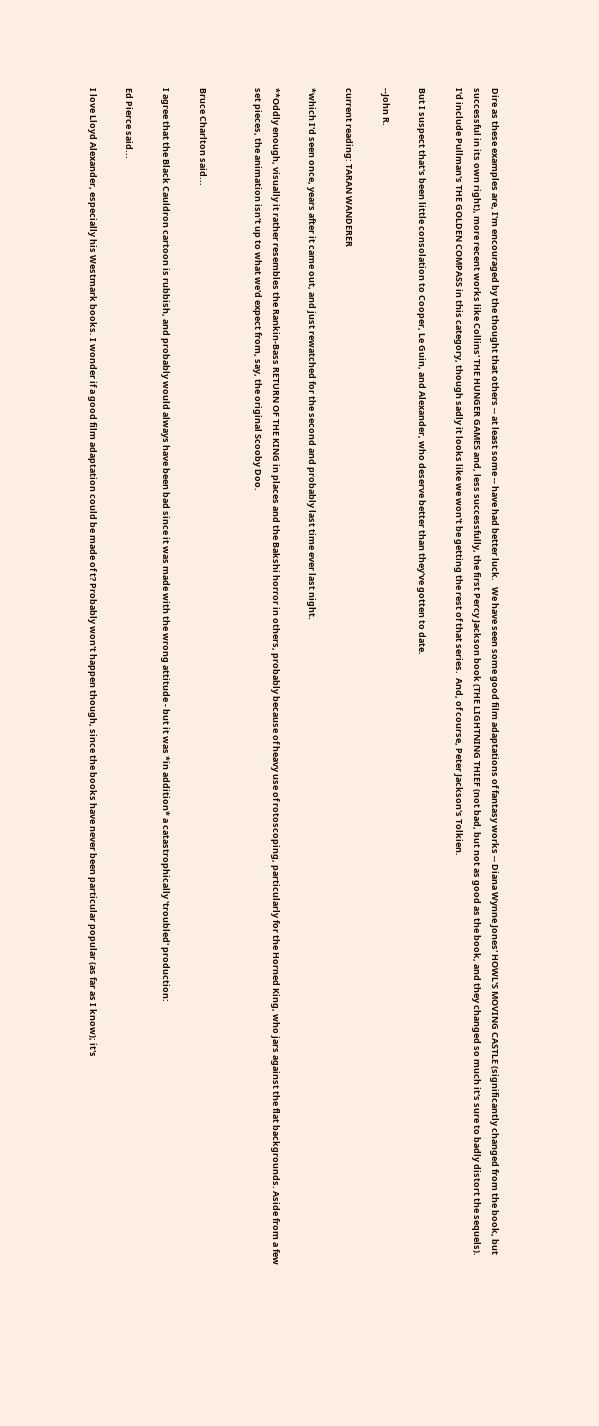Dire as these examples are, I'm encouraged by the thought that others -- at least some -- have had better luck.   We have seen some good film adaptations of fantasy works -- Diana Wynne Jones' HOWL'S MOVING CASTLE (significantly changed from the book, but successful in its own right), more recent works like Collins' THE HUNGER GAMES and, less successfully, the first Percy Jackson book (THE LIGHTNING THIEF (not bad, but not as good as the book, and they changed so much it's sure to badly distort the sequels). I'd include Pullman's THE GOLDEN COMPASS in this category, though sadly it looks like we won't be getting the rest of that series.  And, of course, Peter Jackson's Tolkien.

But I suspect that's been little consolation to Cooper, Le Guin, and Alexander, who deserve better than they've gotten to date.

--John R.

current reading: TARAN WANDERER

*which I'd seen once, years after it came out, and just rewatched for the second and probably last time ever last night.

**Oddly enough, visually it rather resembles the Rankin-Bass RETURN OF THE KING in places and the Bakshi horror in others, probably because of heavy use of rotoscoping, particularly for the Horned King, who jars against the flat backgrounds. Aside from a few set pieces, the animation isn't up to what we'd expect from, say, the original Scooby Doo.


Bruce Charlton said...

I agree that the Black Cauldron cartoon is rubbish, and probably would always have been bad since it was made with the wrong attitude - but it was *in addition* a catastrophically 'troubled' production:

Ed Pierce said...

I love Lloyd Alexander, especially his Westmark books. I wonder if a good film adaptation could be made of t? Probably won't happen though, since the books have never been particular popular (as far as I know); it's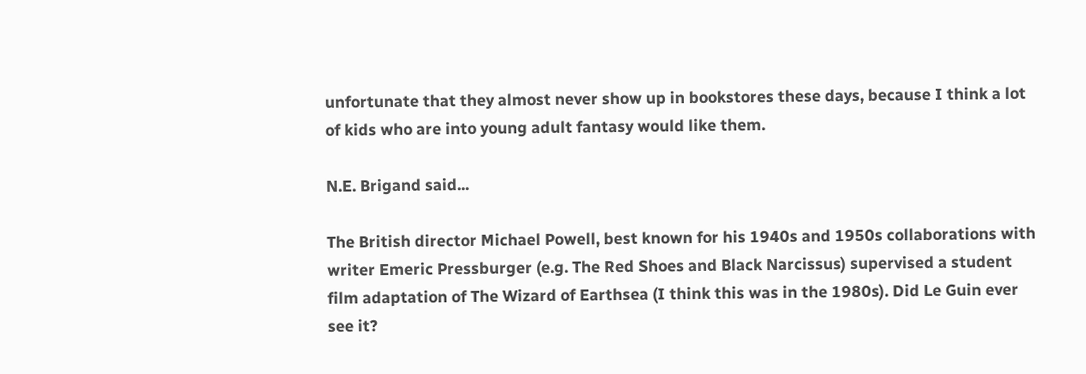unfortunate that they almost never show up in bookstores these days, because I think a lot of kids who are into young adult fantasy would like them.

N.E. Brigand said...

The British director Michael Powell, best known for his 1940s and 1950s collaborations with writer Emeric Pressburger (e.g. The Red Shoes and Black Narcissus) supervised a student film adaptation of The Wizard of Earthsea (I think this was in the 1980s). Did Le Guin ever see it?